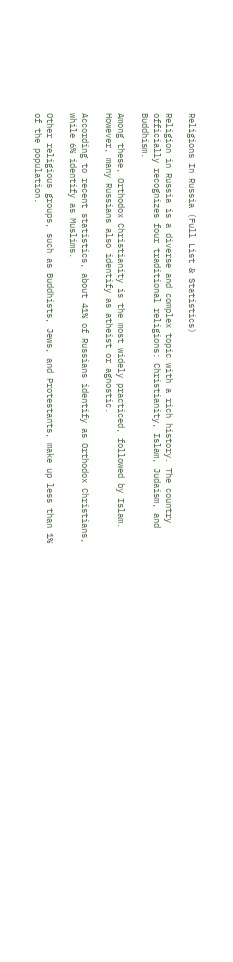Religions In Russia (Full List & Statistics)

Religion in Russia is a diverse and complex topic with a rich history. The country officially recognizes four traditional religions: Christianity, Islam, Judaism, and Buddhism.

Among these, Orthodox Christianity is the most widely practiced, followed by Islam. However, many Russians also identify as atheist or agnostic.

According to recent statistics, about 41% of Russians identify as Orthodox Christians, while 6% identify as Muslims.

Other religious groups, such as Buddhists, Jews, and Protestants, make up less than 1% of the population.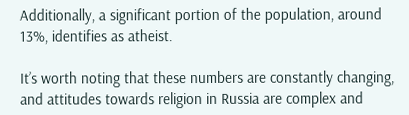Additionally, a significant portion of the population, around 13%, identifies as atheist.

It’s worth noting that these numbers are constantly changing, and attitudes towards religion in Russia are complex and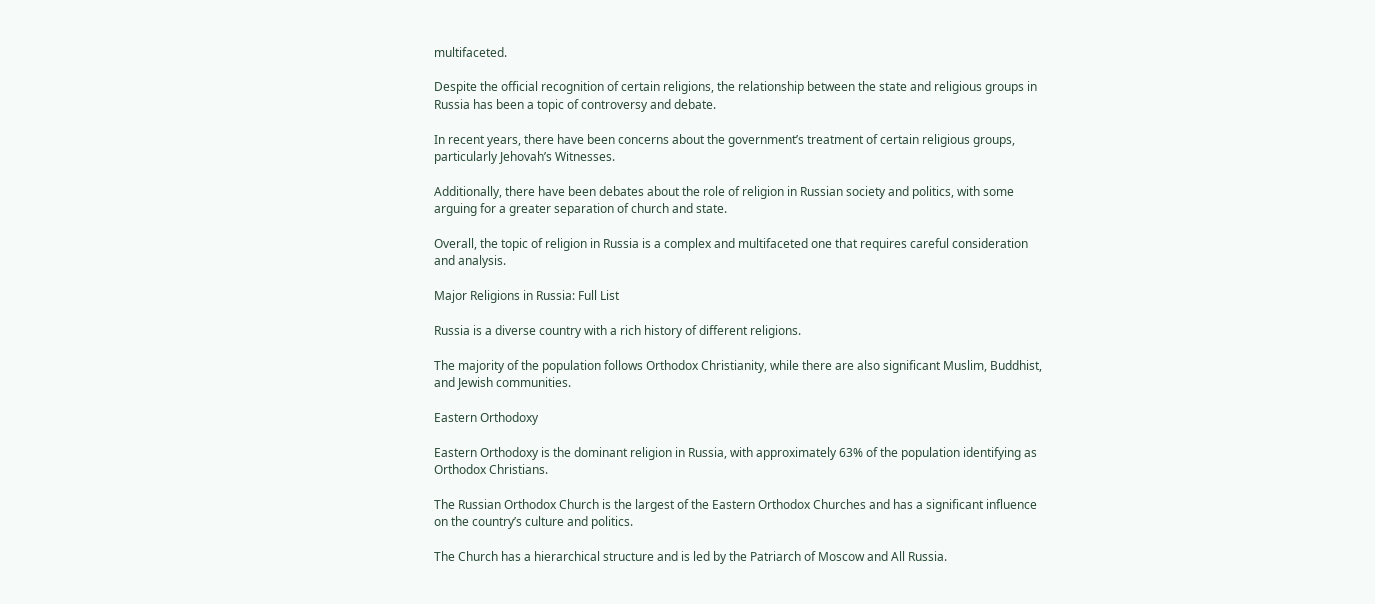multifaceted.

Despite the official recognition of certain religions, the relationship between the state and religious groups in Russia has been a topic of controversy and debate.

In recent years, there have been concerns about the government’s treatment of certain religious groups, particularly Jehovah’s Witnesses.

Additionally, there have been debates about the role of religion in Russian society and politics, with some arguing for a greater separation of church and state.

Overall, the topic of religion in Russia is a complex and multifaceted one that requires careful consideration and analysis.

Major Religions in Russia: Full List

Russia is a diverse country with a rich history of different religions.

The majority of the population follows Orthodox Christianity, while there are also significant Muslim, Buddhist, and Jewish communities.

Eastern Orthodoxy

Eastern Orthodoxy is the dominant religion in Russia, with approximately 63% of the population identifying as Orthodox Christians.

The Russian Orthodox Church is the largest of the Eastern Orthodox Churches and has a significant influence on the country’s culture and politics.

The Church has a hierarchical structure and is led by the Patriarch of Moscow and All Russia.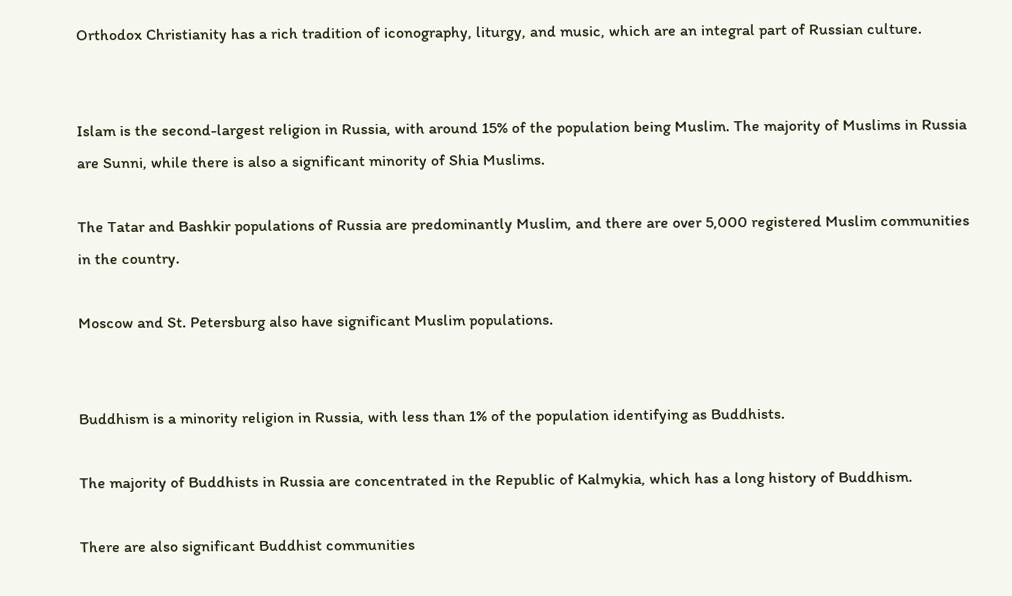Orthodox Christianity has a rich tradition of iconography, liturgy, and music, which are an integral part of Russian culture.


Islam is the second-largest religion in Russia, with around 15% of the population being Muslim. The majority of Muslims in Russia are Sunni, while there is also a significant minority of Shia Muslims.

The Tatar and Bashkir populations of Russia are predominantly Muslim, and there are over 5,000 registered Muslim communities in the country.

Moscow and St. Petersburg also have significant Muslim populations.


Buddhism is a minority religion in Russia, with less than 1% of the population identifying as Buddhists.

The majority of Buddhists in Russia are concentrated in the Republic of Kalmykia, which has a long history of Buddhism.

There are also significant Buddhist communities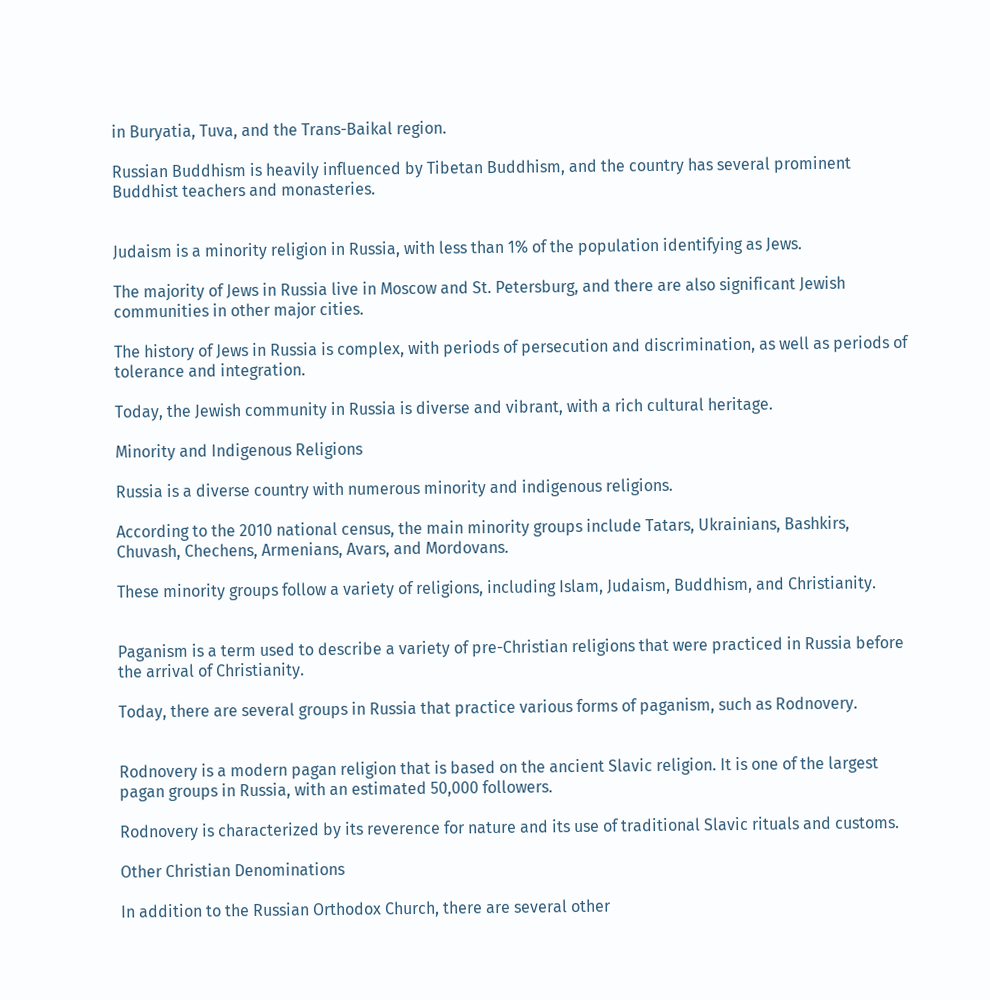in Buryatia, Tuva, and the Trans-Baikal region.

Russian Buddhism is heavily influenced by Tibetan Buddhism, and the country has several prominent Buddhist teachers and monasteries.


Judaism is a minority religion in Russia, with less than 1% of the population identifying as Jews.

The majority of Jews in Russia live in Moscow and St. Petersburg, and there are also significant Jewish communities in other major cities.

The history of Jews in Russia is complex, with periods of persecution and discrimination, as well as periods of tolerance and integration.

Today, the Jewish community in Russia is diverse and vibrant, with a rich cultural heritage.

Minority and Indigenous Religions

Russia is a diverse country with numerous minority and indigenous religions.

According to the 2010 national census, the main minority groups include Tatars, Ukrainians, Bashkirs, Chuvash, Chechens, Armenians, Avars, and Mordovans.

These minority groups follow a variety of religions, including Islam, Judaism, Buddhism, and Christianity.


Paganism is a term used to describe a variety of pre-Christian religions that were practiced in Russia before the arrival of Christianity.

Today, there are several groups in Russia that practice various forms of paganism, such as Rodnovery.


Rodnovery is a modern pagan religion that is based on the ancient Slavic religion. It is one of the largest pagan groups in Russia, with an estimated 50,000 followers.

Rodnovery is characterized by its reverence for nature and its use of traditional Slavic rituals and customs.

Other Christian Denominations

In addition to the Russian Orthodox Church, there are several other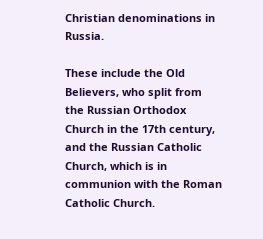Christian denominations in Russia.

These include the Old Believers, who split from the Russian Orthodox Church in the 17th century, and the Russian Catholic Church, which is in communion with the Roman Catholic Church.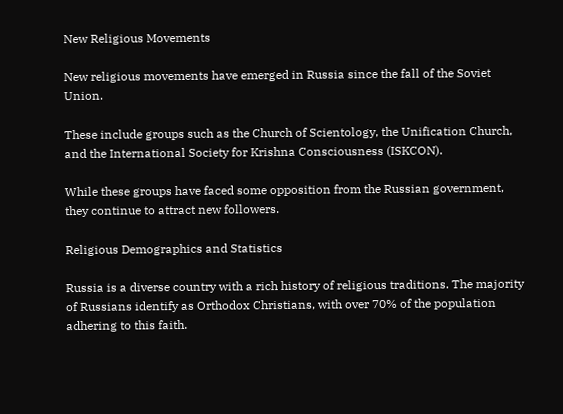New Religious Movements

New religious movements have emerged in Russia since the fall of the Soviet Union.

These include groups such as the Church of Scientology, the Unification Church, and the International Society for Krishna Consciousness (ISKCON).

While these groups have faced some opposition from the Russian government, they continue to attract new followers.

Religious Demographics and Statistics

Russia is a diverse country with a rich history of religious traditions. The majority of Russians identify as Orthodox Christians, with over 70% of the population adhering to this faith.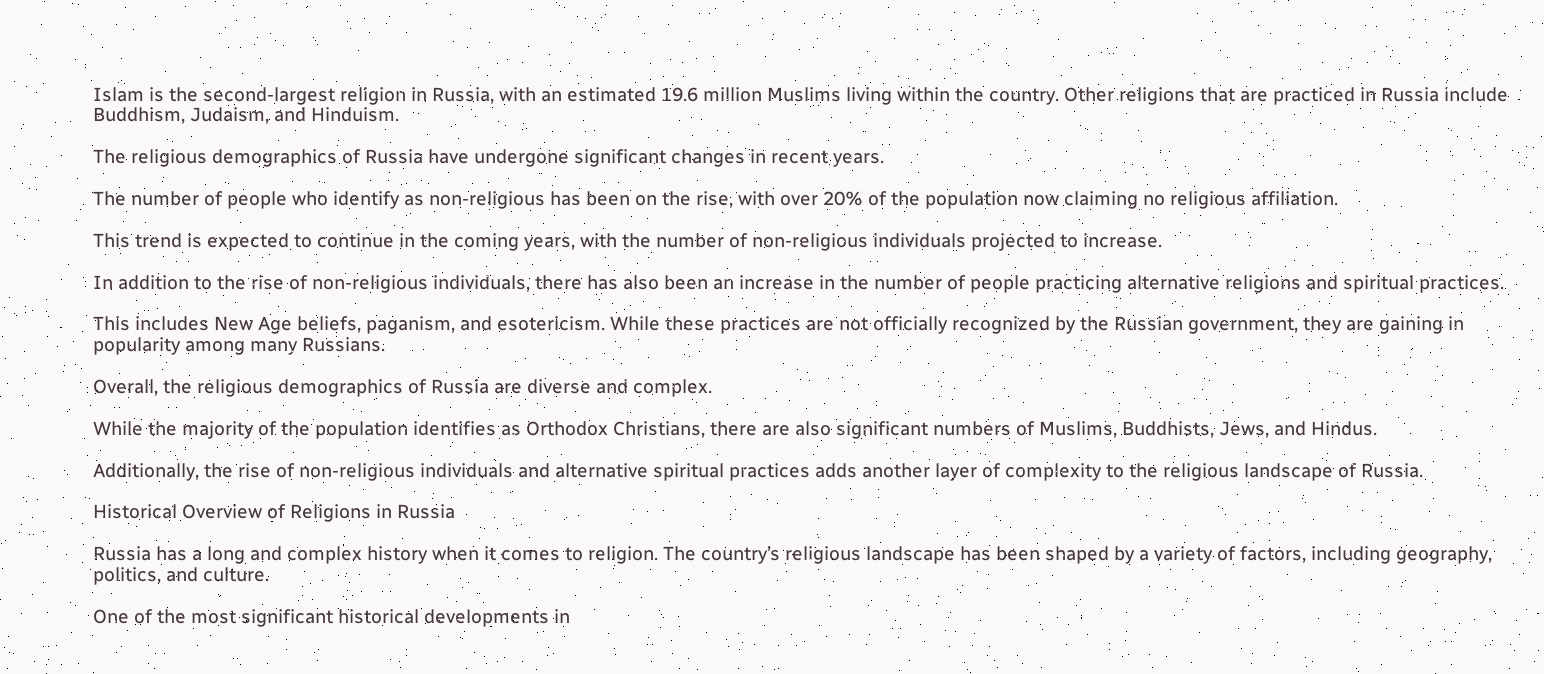Islam is the second-largest religion in Russia, with an estimated 19.6 million Muslims living within the country. Other religions that are practiced in Russia include Buddhism, Judaism, and Hinduism.

The religious demographics of Russia have undergone significant changes in recent years.

The number of people who identify as non-religious has been on the rise, with over 20% of the population now claiming no religious affiliation.

This trend is expected to continue in the coming years, with the number of non-religious individuals projected to increase.

In addition to the rise of non-religious individuals, there has also been an increase in the number of people practicing alternative religions and spiritual practices.

This includes New Age beliefs, paganism, and esotericism. While these practices are not officially recognized by the Russian government, they are gaining in popularity among many Russians.

Overall, the religious demographics of Russia are diverse and complex.

While the majority of the population identifies as Orthodox Christians, there are also significant numbers of Muslims, Buddhists, Jews, and Hindus.

Additionally, the rise of non-religious individuals and alternative spiritual practices adds another layer of complexity to the religious landscape of Russia.

Historical Overview of Religions in Russia

Russia has a long and complex history when it comes to religion. The country’s religious landscape has been shaped by a variety of factors, including geography, politics, and culture.

One of the most significant historical developments in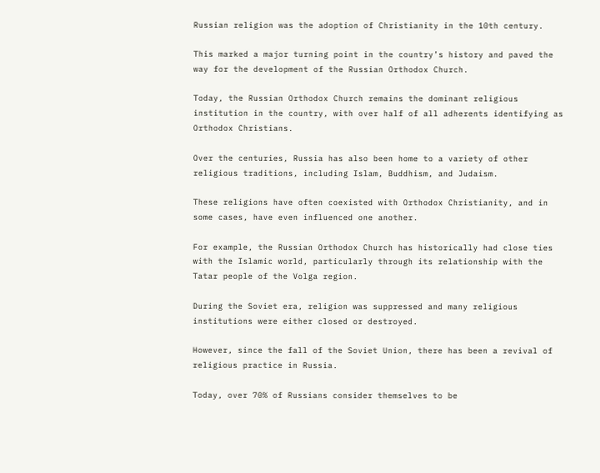Russian religion was the adoption of Christianity in the 10th century.

This marked a major turning point in the country’s history and paved the way for the development of the Russian Orthodox Church.

Today, the Russian Orthodox Church remains the dominant religious institution in the country, with over half of all adherents identifying as Orthodox Christians.

Over the centuries, Russia has also been home to a variety of other religious traditions, including Islam, Buddhism, and Judaism.

These religions have often coexisted with Orthodox Christianity, and in some cases, have even influenced one another.

For example, the Russian Orthodox Church has historically had close ties with the Islamic world, particularly through its relationship with the Tatar people of the Volga region.

During the Soviet era, religion was suppressed and many religious institutions were either closed or destroyed.

However, since the fall of the Soviet Union, there has been a revival of religious practice in Russia.

Today, over 70% of Russians consider themselves to be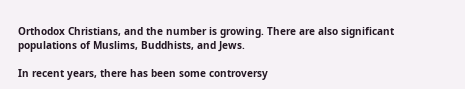Orthodox Christians, and the number is growing. There are also significant populations of Muslims, Buddhists, and Jews.

In recent years, there has been some controversy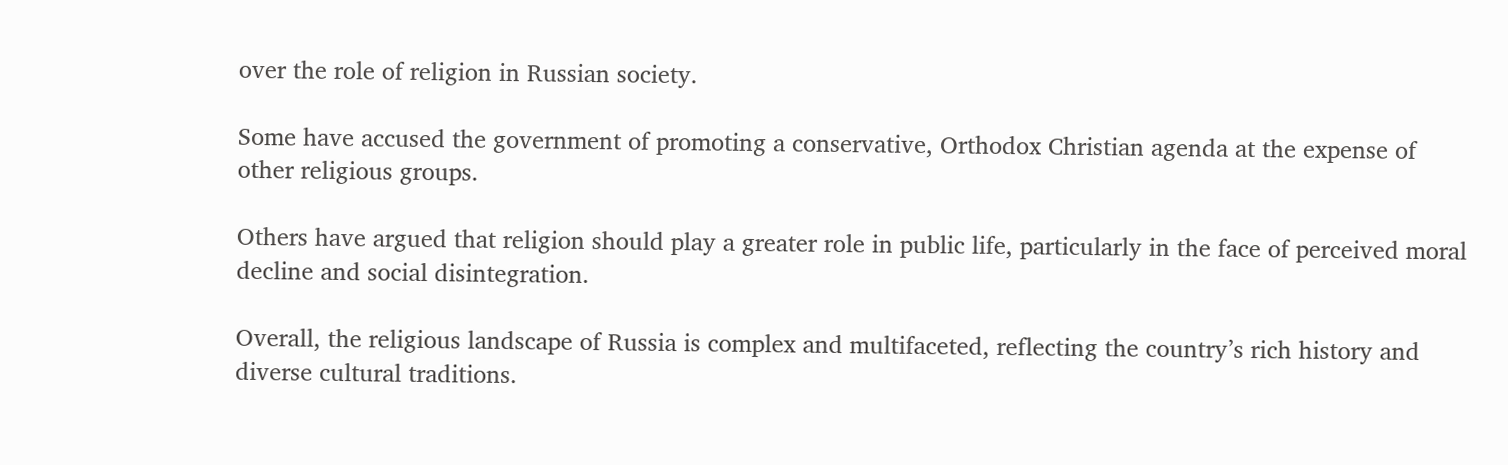over the role of religion in Russian society.

Some have accused the government of promoting a conservative, Orthodox Christian agenda at the expense of other religious groups.

Others have argued that religion should play a greater role in public life, particularly in the face of perceived moral decline and social disintegration.

Overall, the religious landscape of Russia is complex and multifaceted, reflecting the country’s rich history and diverse cultural traditions.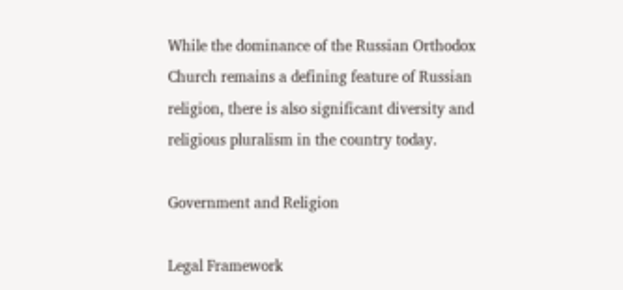While the dominance of the Russian Orthodox Church remains a defining feature of Russian religion, there is also significant diversity and religious pluralism in the country today.

Government and Religion

Legal Framework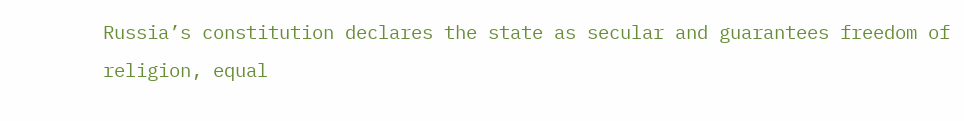Russia’s constitution declares the state as secular and guarantees freedom of religion, equal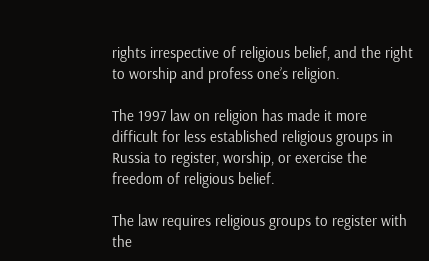rights irrespective of religious belief, and the right to worship and profess one’s religion.

The 1997 law on religion has made it more difficult for less established religious groups in Russia to register, worship, or exercise the freedom of religious belief.

The law requires religious groups to register with the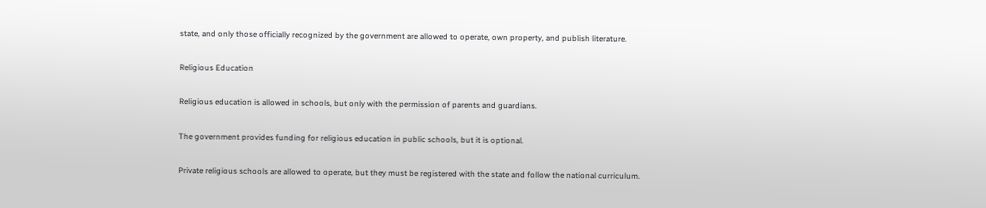state, and only those officially recognized by the government are allowed to operate, own property, and publish literature.

Religious Education

Religious education is allowed in schools, but only with the permission of parents and guardians.

The government provides funding for religious education in public schools, but it is optional.

Private religious schools are allowed to operate, but they must be registered with the state and follow the national curriculum.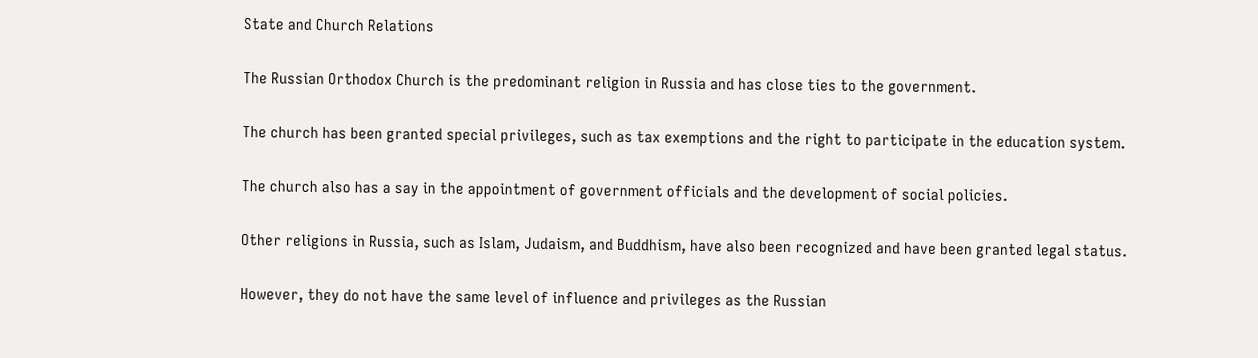State and Church Relations

The Russian Orthodox Church is the predominant religion in Russia and has close ties to the government.

The church has been granted special privileges, such as tax exemptions and the right to participate in the education system.

The church also has a say in the appointment of government officials and the development of social policies.

Other religions in Russia, such as Islam, Judaism, and Buddhism, have also been recognized and have been granted legal status.

However, they do not have the same level of influence and privileges as the Russian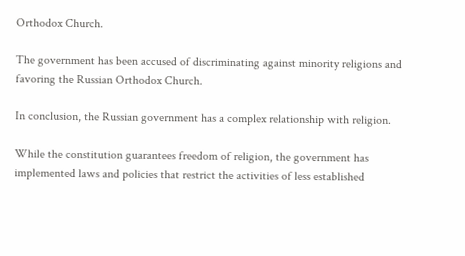Orthodox Church.

The government has been accused of discriminating against minority religions and favoring the Russian Orthodox Church.

In conclusion, the Russian government has a complex relationship with religion.

While the constitution guarantees freedom of religion, the government has implemented laws and policies that restrict the activities of less established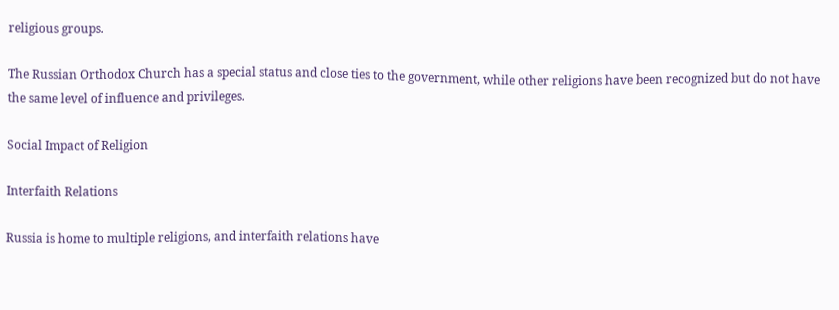religious groups.

The Russian Orthodox Church has a special status and close ties to the government, while other religions have been recognized but do not have the same level of influence and privileges.

Social Impact of Religion

Interfaith Relations

Russia is home to multiple religions, and interfaith relations have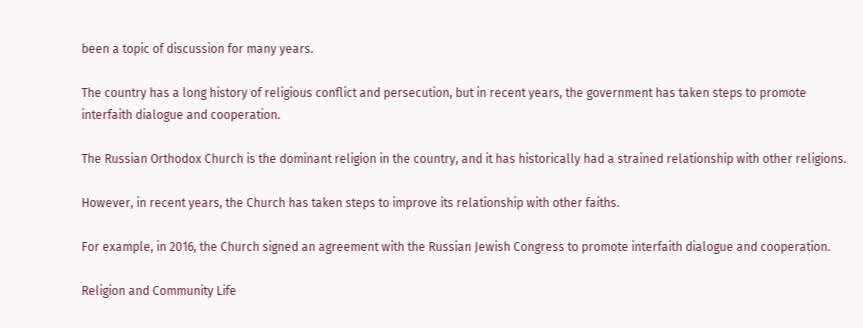been a topic of discussion for many years.

The country has a long history of religious conflict and persecution, but in recent years, the government has taken steps to promote interfaith dialogue and cooperation.

The Russian Orthodox Church is the dominant religion in the country, and it has historically had a strained relationship with other religions.

However, in recent years, the Church has taken steps to improve its relationship with other faiths.

For example, in 2016, the Church signed an agreement with the Russian Jewish Congress to promote interfaith dialogue and cooperation.

Religion and Community Life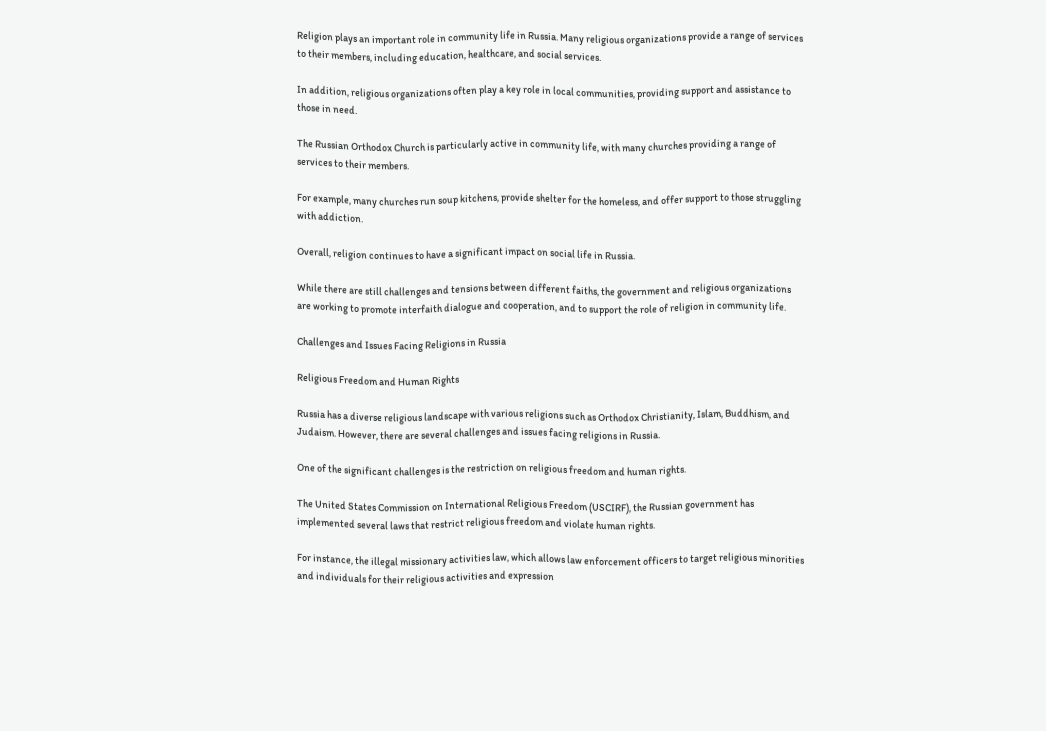Religion plays an important role in community life in Russia. Many religious organizations provide a range of services to their members, including education, healthcare, and social services.

In addition, religious organizations often play a key role in local communities, providing support and assistance to those in need.

The Russian Orthodox Church is particularly active in community life, with many churches providing a range of services to their members.

For example, many churches run soup kitchens, provide shelter for the homeless, and offer support to those struggling with addiction.

Overall, religion continues to have a significant impact on social life in Russia.

While there are still challenges and tensions between different faiths, the government and religious organizations are working to promote interfaith dialogue and cooperation, and to support the role of religion in community life.

Challenges and Issues Facing Religions in Russia

Religious Freedom and Human Rights

Russia has a diverse religious landscape with various religions such as Orthodox Christianity, Islam, Buddhism, and Judaism. However, there are several challenges and issues facing religions in Russia.

One of the significant challenges is the restriction on religious freedom and human rights.

The United States Commission on International Religious Freedom (USCIRF), the Russian government has implemented several laws that restrict religious freedom and violate human rights.

For instance, the illegal missionary activities law, which allows law enforcement officers to target religious minorities and individuals for their religious activities and expression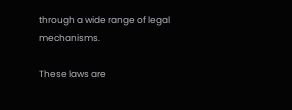through a wide range of legal mechanisms.

These laws are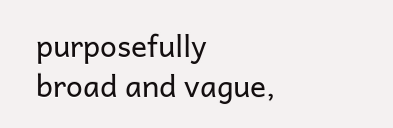purposefully broad and vague,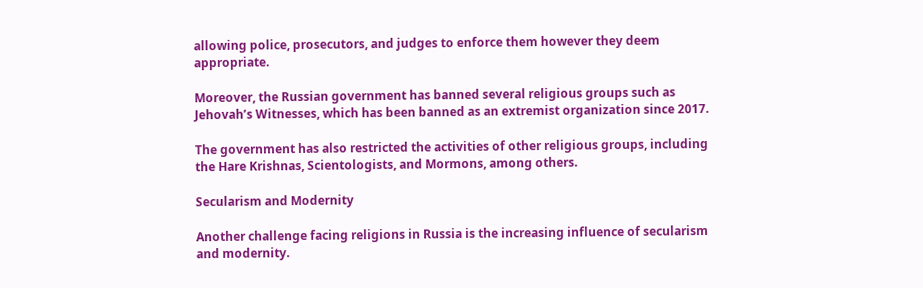allowing police, prosecutors, and judges to enforce them however they deem appropriate.

Moreover, the Russian government has banned several religious groups such as Jehovah’s Witnesses, which has been banned as an extremist organization since 2017.

The government has also restricted the activities of other religious groups, including the Hare Krishnas, Scientologists, and Mormons, among others.

Secularism and Modernity

Another challenge facing religions in Russia is the increasing influence of secularism and modernity.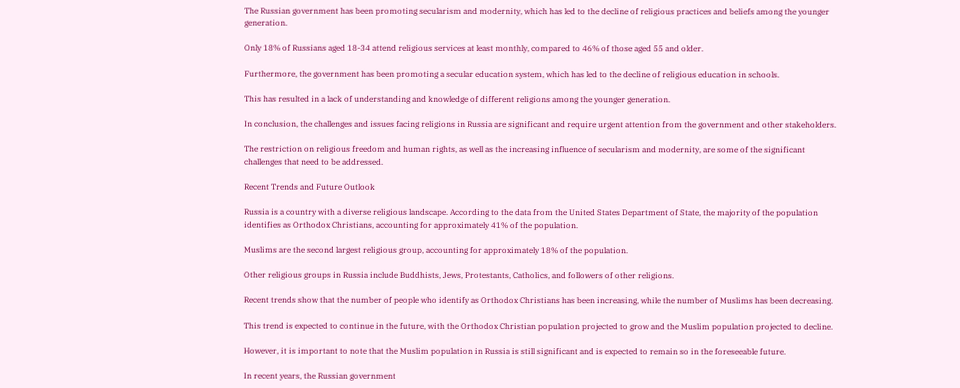The Russian government has been promoting secularism and modernity, which has led to the decline of religious practices and beliefs among the younger generation.

Only 18% of Russians aged 18-34 attend religious services at least monthly, compared to 46% of those aged 55 and older.

Furthermore, the government has been promoting a secular education system, which has led to the decline of religious education in schools.

This has resulted in a lack of understanding and knowledge of different religions among the younger generation.

In conclusion, the challenges and issues facing religions in Russia are significant and require urgent attention from the government and other stakeholders.

The restriction on religious freedom and human rights, as well as the increasing influence of secularism and modernity, are some of the significant challenges that need to be addressed.

Recent Trends and Future Outlook

Russia is a country with a diverse religious landscape. According to the data from the United States Department of State, the majority of the population identifies as Orthodox Christians, accounting for approximately 41% of the population.

Muslims are the second largest religious group, accounting for approximately 18% of the population.

Other religious groups in Russia include Buddhists, Jews, Protestants, Catholics, and followers of other religions.

Recent trends show that the number of people who identify as Orthodox Christians has been increasing, while the number of Muslims has been decreasing.

This trend is expected to continue in the future, with the Orthodox Christian population projected to grow and the Muslim population projected to decline.

However, it is important to note that the Muslim population in Russia is still significant and is expected to remain so in the foreseeable future.

In recent years, the Russian government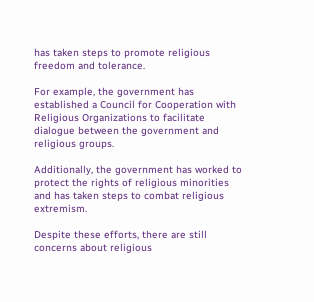has taken steps to promote religious freedom and tolerance.

For example, the government has established a Council for Cooperation with Religious Organizations to facilitate dialogue between the government and religious groups.

Additionally, the government has worked to protect the rights of religious minorities and has taken steps to combat religious extremism.

Despite these efforts, there are still concerns about religious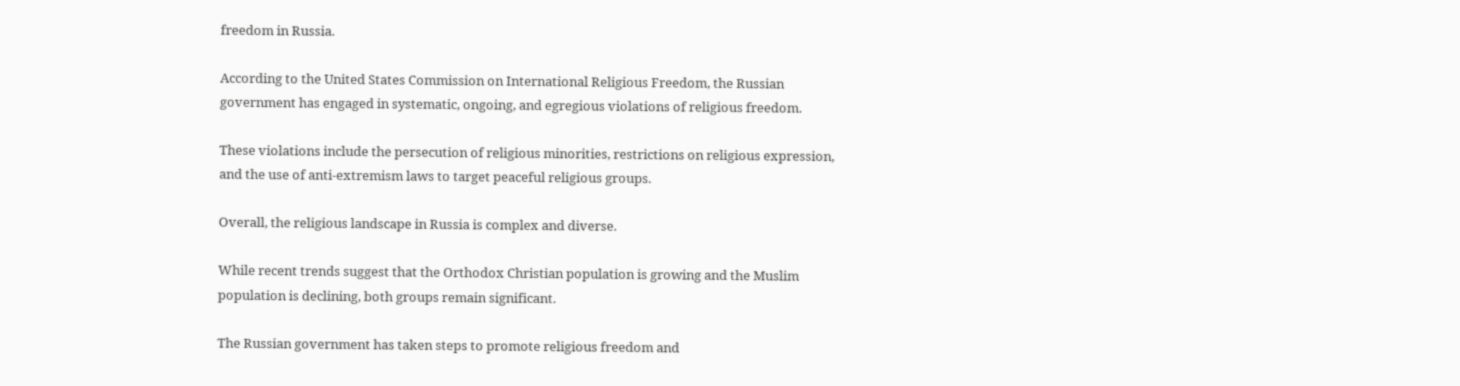freedom in Russia.

According to the United States Commission on International Religious Freedom, the Russian government has engaged in systematic, ongoing, and egregious violations of religious freedom.

These violations include the persecution of religious minorities, restrictions on religious expression, and the use of anti-extremism laws to target peaceful religious groups.

Overall, the religious landscape in Russia is complex and diverse.

While recent trends suggest that the Orthodox Christian population is growing and the Muslim population is declining, both groups remain significant.

The Russian government has taken steps to promote religious freedom and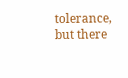tolerance, but there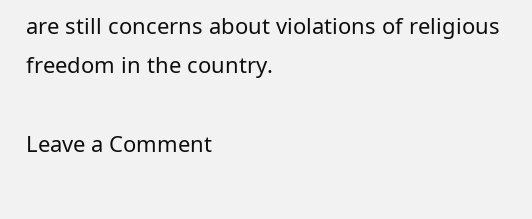are still concerns about violations of religious freedom in the country.

Leave a Comment